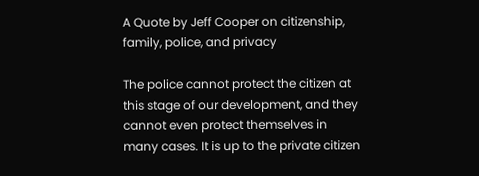A Quote by Jeff Cooper on citizenship, family, police, and privacy

The police cannot protect the citizen at this stage of our development, and they cannot even protect themselves in many cases. It is up to the private citizen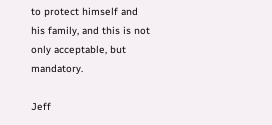to protect himself and his family, and this is not only acceptable, but mandatory.

Jeff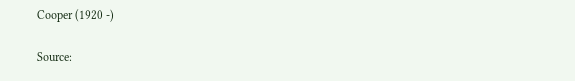Cooper (1920 -)

Source: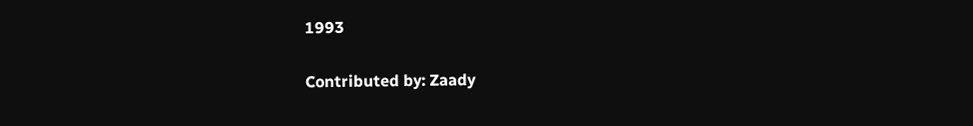1993

Contributed by: Zaady